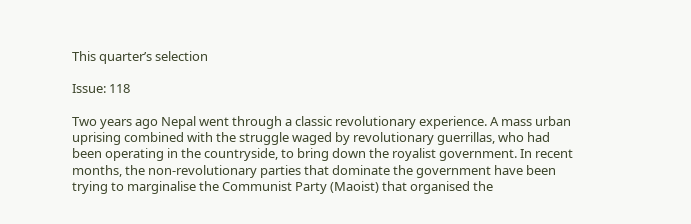This quarter’s selection

Issue: 118

Two years ago Nepal went through a classic revolutionary experience. A mass urban uprising combined with the struggle waged by revolutionary guerrillas, who had been operating in the countryside, to bring down the royalist government. In recent months, the non-revolutionary parties that dominate the government have been trying to marginalise the Communist Party (Maoist) that organised the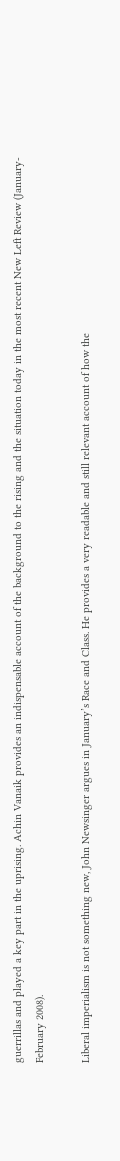guerrillas and played a key part in the uprising. Achin Vanaik provides an indispensable account of the background to the rising and the situation today in the most recent New Left Review (January-February 2008).

Liberal imperialism is not something new, John Newsinger argues in January’s Race and Class. He provides a very readable and still relevant account of how the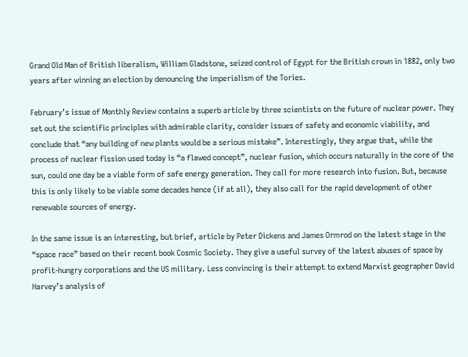Grand Old Man of British liberalism, William Gladstone, seized control of Egypt for the British crown in 1882, only two years after winning an election by denouncing the imperialism of the Tories.

February’s issue of Monthly Review contains a superb article by three scientists on the future of nuclear power. They set out the scientific principles with admirable clarity, consider issues of safety and economic viability, and conclude that “any building of new plants would be a serious mistake”. Interestingly, they argue that, while the process of nuclear fission used today is “a flawed concept”, nuclear fusion, which occurs naturally in the core of the sun, could one day be a viable form of safe energy generation. They call for more research into fusion. But, because this is only likely to be viable some decades hence (if at all), they also call for the rapid development of other renewable sources of energy.

In the same issue is an interesting, but brief, article by Peter Dickens and James Ormrod on the latest stage in the “space race” based on their recent book Cosmic Society. They give a useful survey of the latest abuses of space by profit-hungry corporations and the US military. Less convincing is their attempt to extend Marxist geographer David Harvey’s analysis of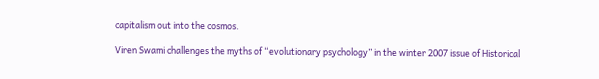capitalism out into the cosmos.

Viren Swami challenges the myths of “evolutionary psychology” in the winter 2007 issue of Historical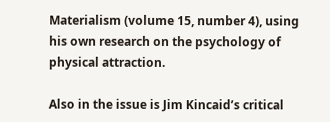Materialism (volume 15, number 4), using his own research on the psychology of physical attraction.

Also in the issue is Jim Kincaid’s critical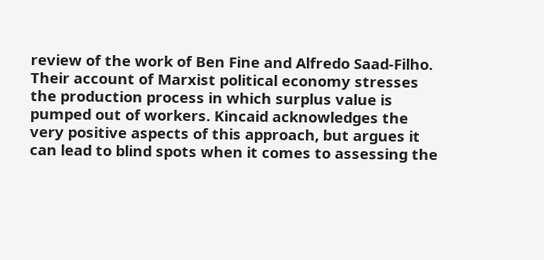review of the work of Ben Fine and Alfredo Saad-Filho. Their account of Marxist political economy stresses the production process in which surplus value is pumped out of workers. Kincaid acknowledges the very positive aspects of this approach, but argues it can lead to blind spots when it comes to assessing the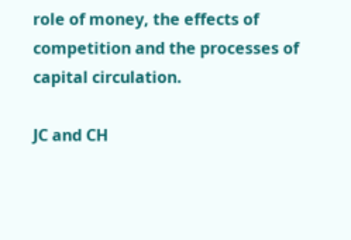role of money, the effects of competition and the processes of capital circulation.

JC and CH